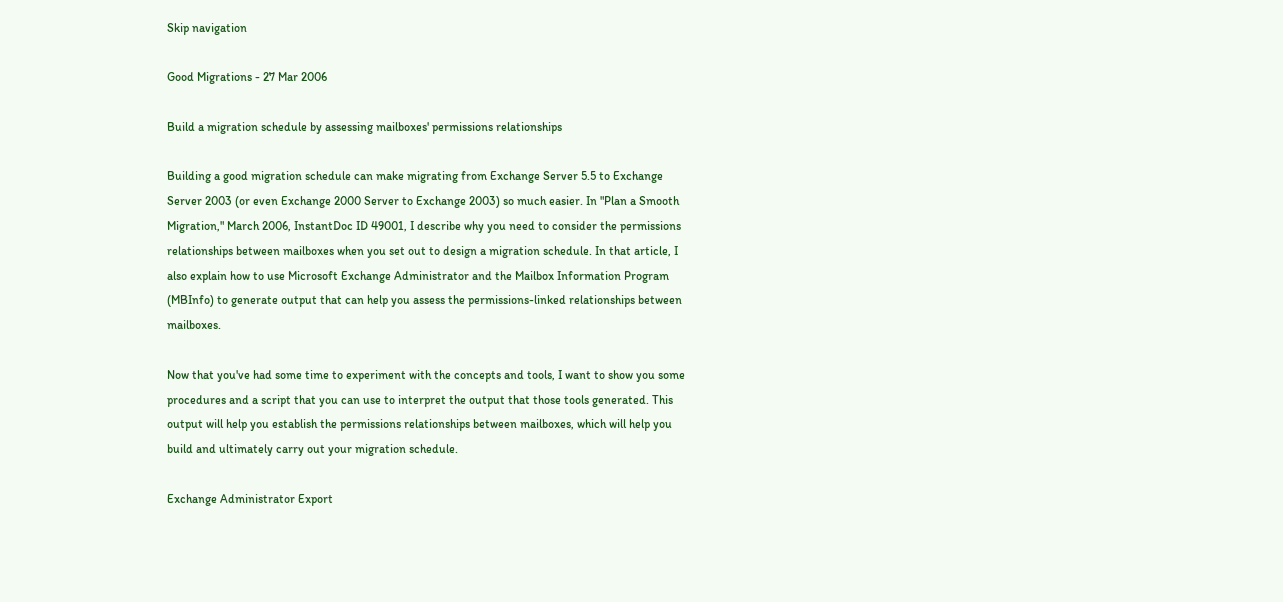Skip navigation

Good Migrations - 27 Mar 2006

Build a migration schedule by assessing mailboxes' permissions relationships

Building a good migration schedule can make migrating from Exchange Server 5.5 to Exchange Server 2003 (or even Exchange 2000 Server to Exchange 2003) so much easier. In "Plan a Smooth Migration," March 2006, InstantDoc ID 49001, I describe why you need to consider the permissions relationships between mailboxes when you set out to design a migration schedule. In that article, I also explain how to use Microsoft Exchange Administrator and the Mailbox Information Program (MBInfo) to generate output that can help you assess the permissions-linked relationships between mailboxes.

Now that you've had some time to experiment with the concepts and tools, I want to show you some procedures and a script that you can use to interpret the output that those tools generated. This output will help you establish the permissions relationships between mailboxes, which will help you build and ultimately carry out your migration schedule.

Exchange Administrator Export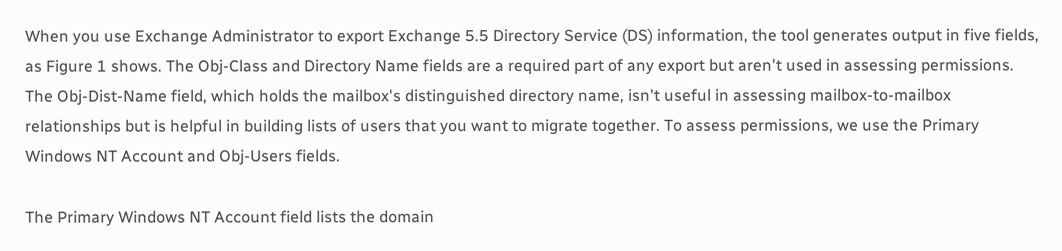When you use Exchange Administrator to export Exchange 5.5 Directory Service (DS) information, the tool generates output in five fields, as Figure 1 shows. The Obj-Class and Directory Name fields are a required part of any export but aren't used in assessing permissions. The Obj-Dist-Name field, which holds the mailbox's distinguished directory name, isn't useful in assessing mailbox-to-mailbox relationships but is helpful in building lists of users that you want to migrate together. To assess permissions, we use the Primary Windows NT Account and Obj-Users fields.

The Primary Windows NT Account field lists the domain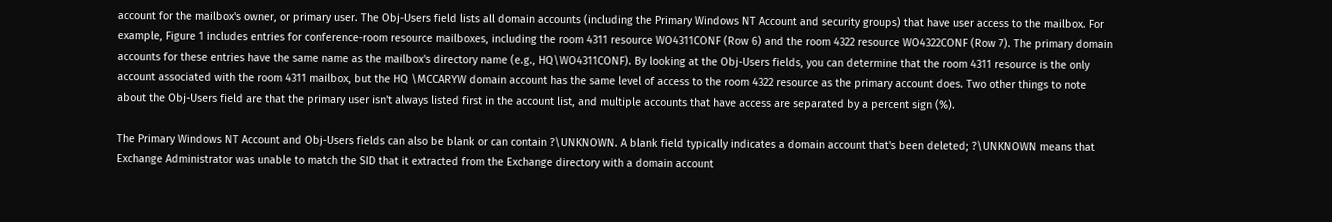account for the mailbox's owner, or primary user. The Obj-Users field lists all domain accounts (including the Primary Windows NT Account and security groups) that have user access to the mailbox. For example, Figure 1 includes entries for conference-room resource mailboxes, including the room 4311 resource WO4311CONF (Row 6) and the room 4322 resource WO4322CONF (Row 7). The primary domain accounts for these entries have the same name as the mailbox's directory name (e.g., HQ\WO4311CONF). By looking at the Obj-Users fields, you can determine that the room 4311 resource is the only account associated with the room 4311 mailbox, but the HQ \MCCARYW domain account has the same level of access to the room 4322 resource as the primary account does. Two other things to note about the Obj-Users field are that the primary user isn't always listed first in the account list, and multiple accounts that have access are separated by a percent sign (%).

The Primary Windows NT Account and Obj-Users fields can also be blank or can contain ?\UNKNOWN. A blank field typically indicates a domain account that's been deleted; ?\UNKNOWN means that Exchange Administrator was unable to match the SID that it extracted from the Exchange directory with a domain account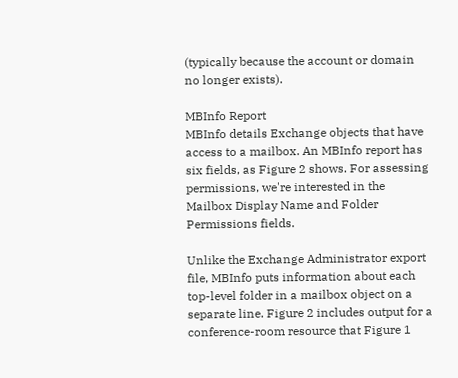(typically because the account or domain no longer exists).

MBInfo Report
MBInfo details Exchange objects that have access to a mailbox. An MBInfo report has six fields, as Figure 2 shows. For assessing permissions, we're interested in the Mailbox Display Name and Folder Permissions fields.

Unlike the Exchange Administrator export file, MBInfo puts information about each top-level folder in a mailbox object on a separate line. Figure 2 includes output for a conference-room resource that Figure 1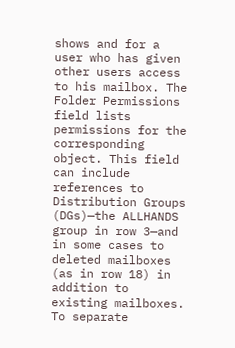shows and for a user who has given other users access to his mailbox. The Folder Permissions field lists permissions for the corresponding object. This field can include references to Distribution Groups (DGs)—the ALLHANDS group in row 3—and in some cases to deleted mailboxes (as in row 18) in addition to existing mailboxes. To separate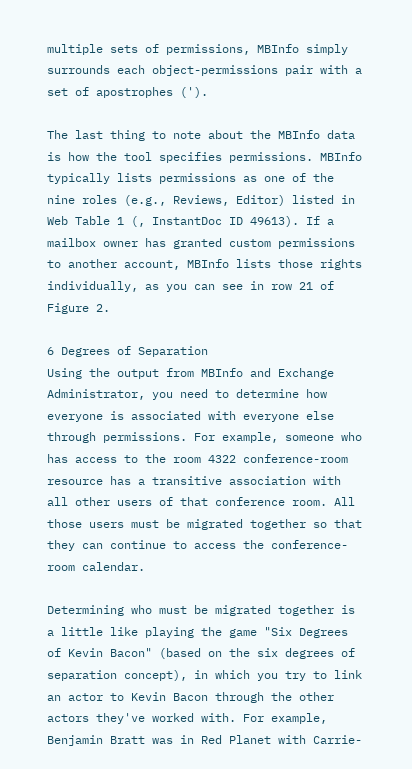multiple sets of permissions, MBInfo simply surrounds each object-permissions pair with a set of apostrophes (').

The last thing to note about the MBInfo data is how the tool specifies permissions. MBInfo typically lists permissions as one of the nine roles (e.g., Reviews, Editor) listed in Web Table 1 (, InstantDoc ID 49613). If a mailbox owner has granted custom permissions to another account, MBInfo lists those rights individually, as you can see in row 21 of Figure 2.

6 Degrees of Separation
Using the output from MBInfo and Exchange Administrator, you need to determine how everyone is associated with everyone else through permissions. For example, someone who has access to the room 4322 conference-room resource has a transitive association with all other users of that conference room. All those users must be migrated together so that they can continue to access the conference-room calendar.

Determining who must be migrated together is a little like playing the game "Six Degrees of Kevin Bacon" (based on the six degrees of separation concept), in which you try to link an actor to Kevin Bacon through the other actors they've worked with. For example, Benjamin Bratt was in Red Planet with Carrie-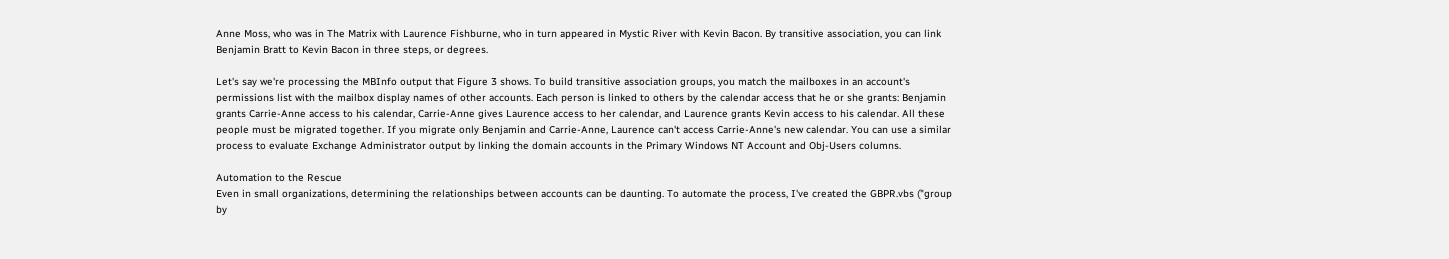Anne Moss, who was in The Matrix with Laurence Fishburne, who in turn appeared in Mystic River with Kevin Bacon. By transitive association, you can link Benjamin Bratt to Kevin Bacon in three steps, or degrees.

Let's say we're processing the MBInfo output that Figure 3 shows. To build transitive association groups, you match the mailboxes in an account's permissions list with the mailbox display names of other accounts. Each person is linked to others by the calendar access that he or she grants: Benjamin grants Carrie-Anne access to his calendar, Carrie-Anne gives Laurence access to her calendar, and Laurence grants Kevin access to his calendar. All these people must be migrated together. If you migrate only Benjamin and Carrie-Anne, Laurence can't access Carrie-Anne's new calendar. You can use a similar process to evaluate Exchange Administrator output by linking the domain accounts in the Primary Windows NT Account and Obj-Users columns.

Automation to the Rescue
Even in small organizations, determining the relationships between accounts can be daunting. To automate the process, I've created the GBPR.vbs ("group by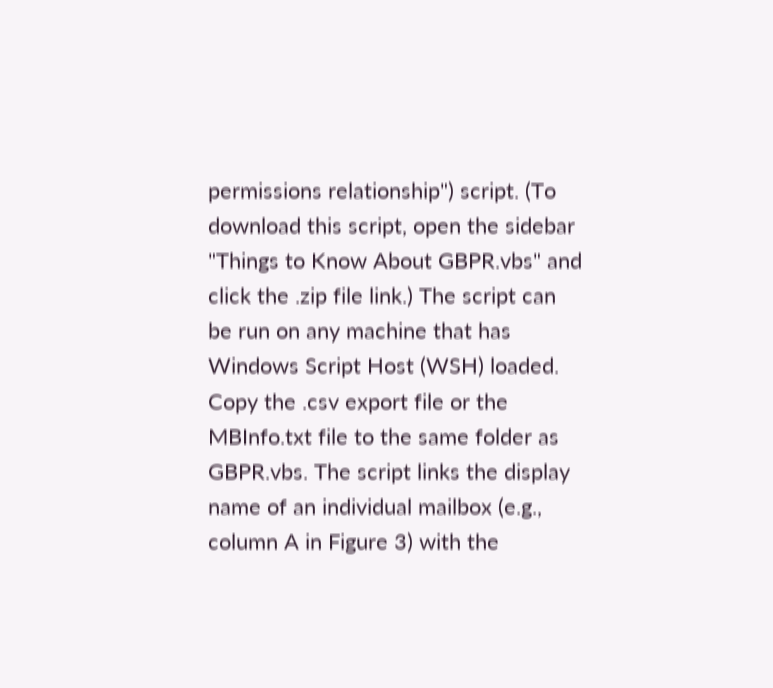permissions relationship") script. (To download this script, open the sidebar "Things to Know About GBPR.vbs" and click the .zip file link.) The script can be run on any machine that has Windows Script Host (WSH) loaded. Copy the .csv export file or the MBInfo.txt file to the same folder as GBPR.vbs. The script links the display name of an individual mailbox (e.g., column A in Figure 3) with the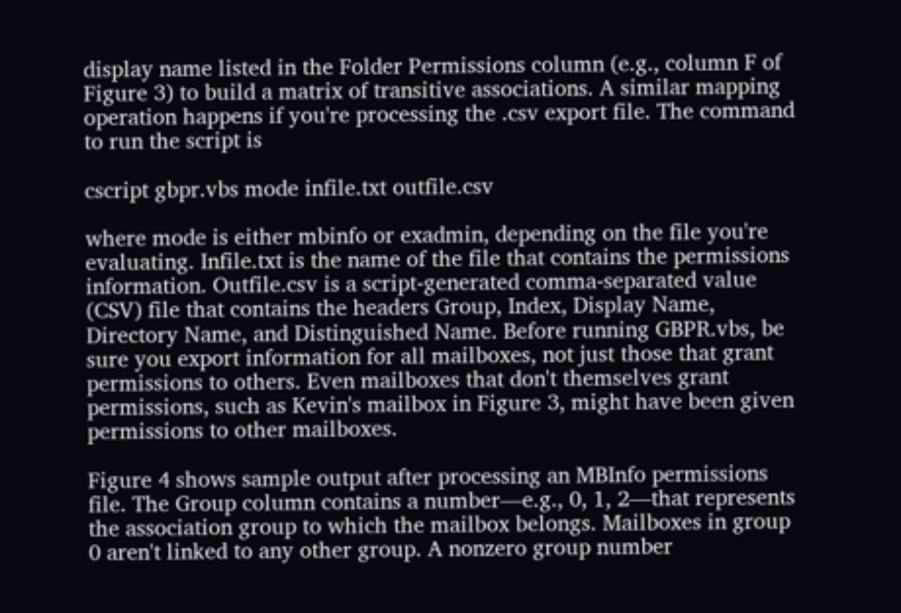display name listed in the Folder Permissions column (e.g., column F of Figure 3) to build a matrix of transitive associations. A similar mapping operation happens if you're processing the .csv export file. The command to run the script is

cscript gbpr.vbs mode infile.txt outfile.csv

where mode is either mbinfo or exadmin, depending on the file you're evaluating. Infile.txt is the name of the file that contains the permissions information. Outfile.csv is a script-generated comma-separated value (CSV) file that contains the headers Group, Index, Display Name, Directory Name, and Distinguished Name. Before running GBPR.vbs, be sure you export information for all mailboxes, not just those that grant permissions to others. Even mailboxes that don't themselves grant permissions, such as Kevin's mailbox in Figure 3, might have been given permissions to other mailboxes.

Figure 4 shows sample output after processing an MBInfo permissions file. The Group column contains a number—e.g., 0, 1, 2—that represents the association group to which the mailbox belongs. Mailboxes in group 0 aren't linked to any other group. A nonzero group number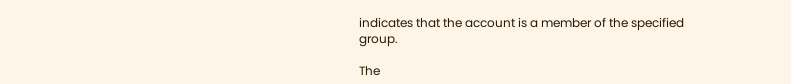indicates that the account is a member of the specified group.

The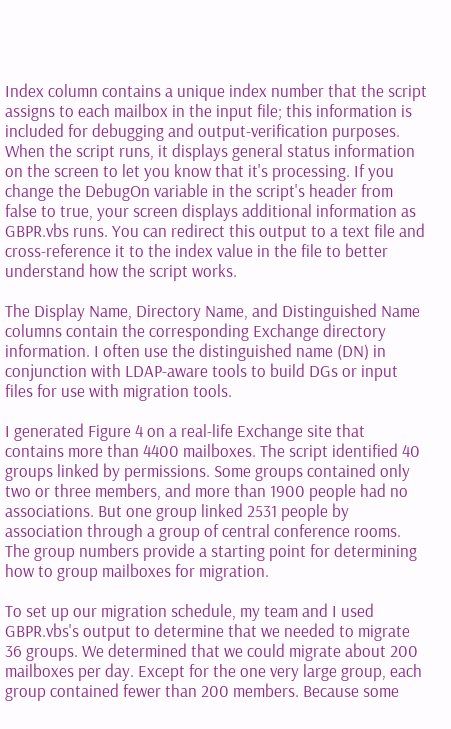Index column contains a unique index number that the script assigns to each mailbox in the input file; this information is included for debugging and output-verification purposes. When the script runs, it displays general status information on the screen to let you know that it's processing. If you change the DebugOn variable in the script's header from false to true, your screen displays additional information as GBPR.vbs runs. You can redirect this output to a text file and cross-reference it to the index value in the file to better understand how the script works.

The Display Name, Directory Name, and Distinguished Name columns contain the corresponding Exchange directory information. I often use the distinguished name (DN) in conjunction with LDAP-aware tools to build DGs or input files for use with migration tools.

I generated Figure 4 on a real-life Exchange site that contains more than 4400 mailboxes. The script identified 40 groups linked by permissions. Some groups contained only two or three members, and more than 1900 people had no associations. But one group linked 2531 people by association through a group of central conference rooms. The group numbers provide a starting point for determining how to group mailboxes for migration.

To set up our migration schedule, my team and I used GBPR.vbs's output to determine that we needed to migrate 36 groups. We determined that we could migrate about 200 mailboxes per day. Except for the one very large group, each group contained fewer than 200 members. Because some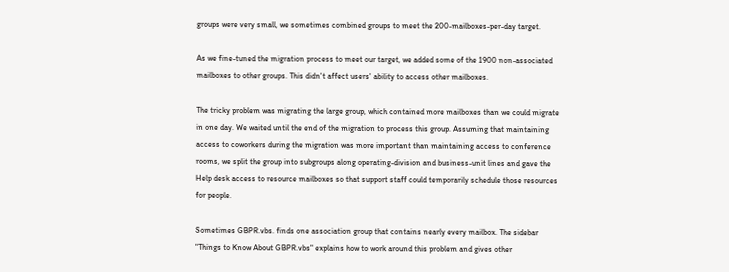groups were very small, we sometimes combined groups to meet the 200-mailboxes-per-day target.

As we fine-tuned the migration process to meet our target, we added some of the 1900 non-associated mailboxes to other groups. This didn't affect users' ability to access other mailboxes.

The tricky problem was migrating the large group, which contained more mailboxes than we could migrate in one day. We waited until the end of the migration to process this group. Assuming that maintaining access to coworkers during the migration was more important than maintaining access to conference rooms, we split the group into subgroups along operating-division and business-unit lines and gave the Help desk access to resource mailboxes so that support staff could temporarily schedule those resources for people.

Sometimes GBPR.vbs. finds one association group that contains nearly every mailbox. The sidebar "Things to Know About GBPR.vbs" explains how to work around this problem and gives other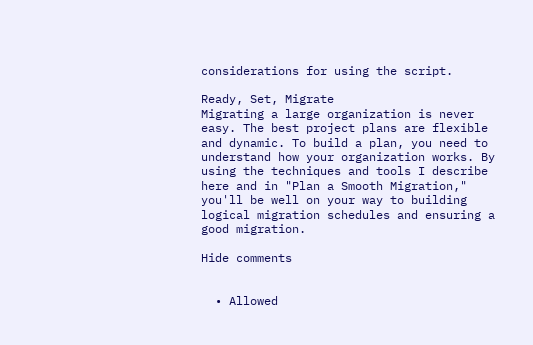considerations for using the script.

Ready, Set, Migrate
Migrating a large organization is never easy. The best project plans are flexible and dynamic. To build a plan, you need to understand how your organization works. By using the techniques and tools I describe here and in "Plan a Smooth Migration," you'll be well on your way to building logical migration schedules and ensuring a good migration.

Hide comments


  • Allowed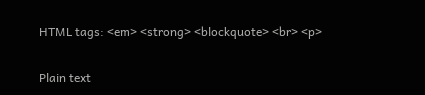HTML tags: <em> <strong> <blockquote> <br> <p>

Plain text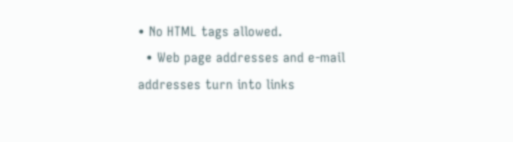• No HTML tags allowed.
  • Web page addresses and e-mail addresses turn into links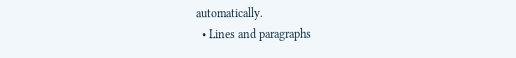automatically.
  • Lines and paragraphs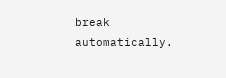break automatically.